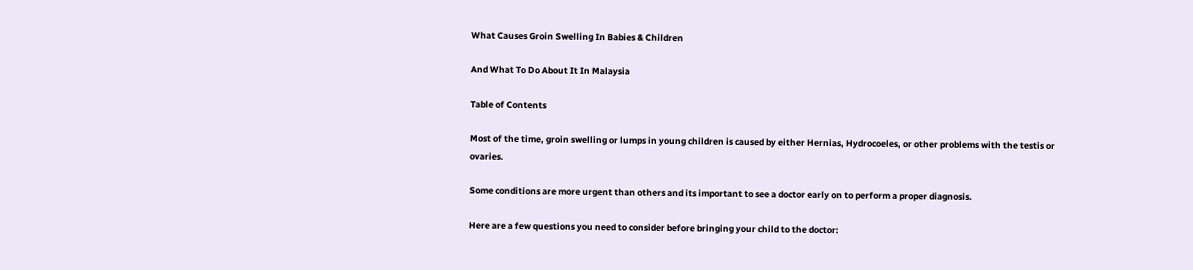What Causes Groin Swelling In Babies & Children

And What To Do About It In Malaysia

Table of Contents

Most of the time, groin swelling or lumps in young children is caused by either Hernias, Hydrocoeles, or other problems with the testis or ovaries.

Some conditions are more urgent than others and its important to see a doctor early on to perform a proper diagnosis.

Here are a few questions you need to consider before bringing your child to the doctor: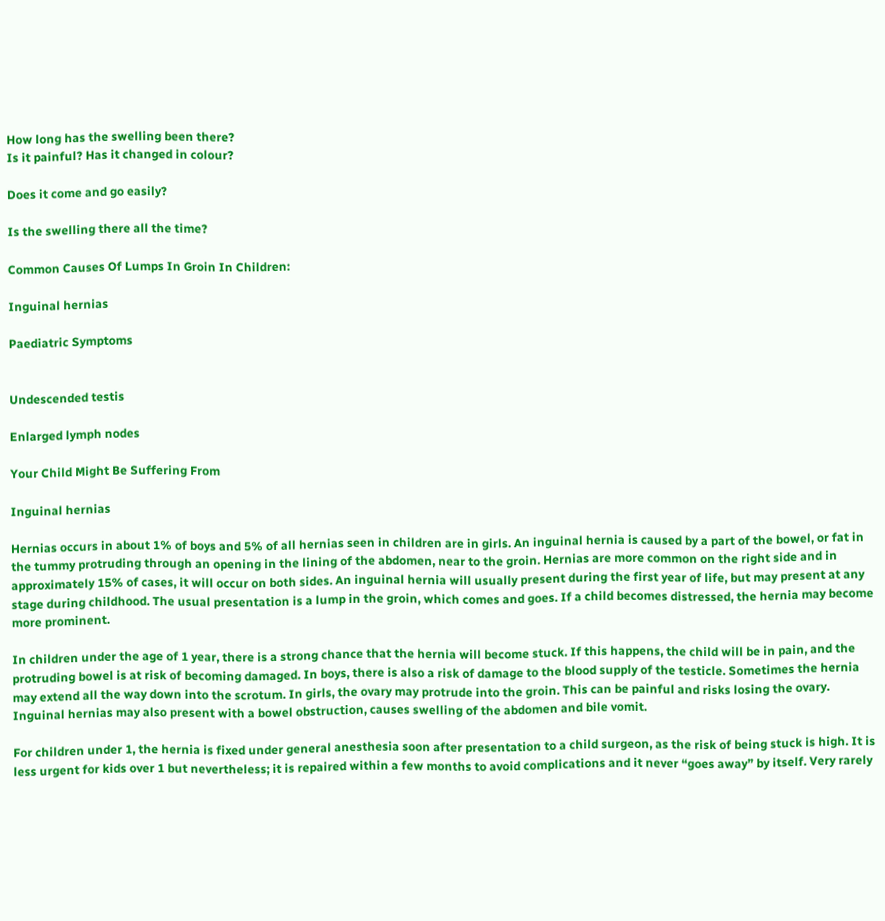How long has the swelling been there?
Is it painful? Has it changed in colour?

Does it come and go easily?

Is the swelling there all the time?

Common Causes Of Lumps In Groin In Children:

Inguinal hernias

Paediatric Symptoms


Undescended testis

Enlarged lymph nodes

Your Child Might Be Suffering From

Inguinal hernias

Hernias occurs in about 1% of boys and 5% of all hernias seen in children are in girls. An inguinal hernia is caused by a part of the bowel, or fat in the tummy protruding through an opening in the lining of the abdomen, near to the groin. Hernias are more common on the right side and in approximately 15% of cases, it will occur on both sides. An inguinal hernia will usually present during the first year of life, but may present at any stage during childhood. The usual presentation is a lump in the groin, which comes and goes. If a child becomes distressed, the hernia may become more prominent.

In children under the age of 1 year, there is a strong chance that the hernia will become stuck. If this happens, the child will be in pain, and the protruding bowel is at risk of becoming damaged. In boys, there is also a risk of damage to the blood supply of the testicle. Sometimes the hernia may extend all the way down into the scrotum. In girls, the ovary may protrude into the groin. This can be painful and risks losing the ovary. Inguinal hernias may also present with a bowel obstruction, causes swelling of the abdomen and bile vomit.

For children under 1, the hernia is fixed under general anesthesia soon after presentation to a child surgeon, as the risk of being stuck is high. It is less urgent for kids over 1 but nevertheless; it is repaired within a few months to avoid complications and it never “goes away” by itself. Very rarely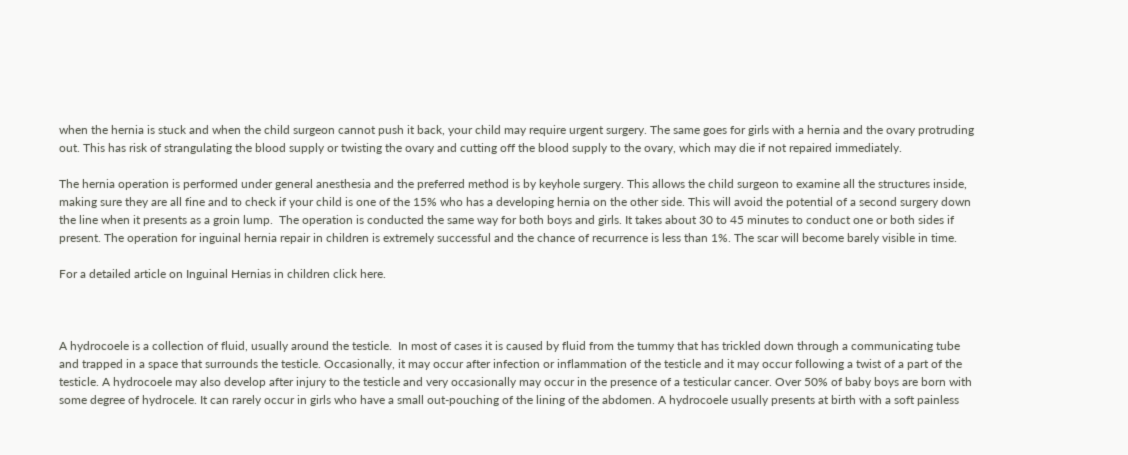when the hernia is stuck and when the child surgeon cannot push it back, your child may require urgent surgery. The same goes for girls with a hernia and the ovary protruding out. This has risk of strangulating the blood supply or twisting the ovary and cutting off the blood supply to the ovary, which may die if not repaired immediately.

The hernia operation is performed under general anesthesia and the preferred method is by keyhole surgery. This allows the child surgeon to examine all the structures inside, making sure they are all fine and to check if your child is one of the 15% who has a developing hernia on the other side. This will avoid the potential of a second surgery down the line when it presents as a groin lump.  The operation is conducted the same way for both boys and girls. It takes about 30 to 45 minutes to conduct one or both sides if present. The operation for inguinal hernia repair in children is extremely successful and the chance of recurrence is less than 1%. The scar will become barely visible in time.

For a detailed article on Inguinal Hernias in children click here.



A hydrocoele is a collection of fluid, usually around the testicle.  In most of cases it is caused by fluid from the tummy that has trickled down through a communicating tube and trapped in a space that surrounds the testicle. Occasionally, it may occur after infection or inflammation of the testicle and it may occur following a twist of a part of the testicle. A hydrocoele may also develop after injury to the testicle and very occasionally may occur in the presence of a testicular cancer. Over 50% of baby boys are born with some degree of hydrocele. It can rarely occur in girls who have a small out-pouching of the lining of the abdomen. A hydrocoele usually presents at birth with a soft painless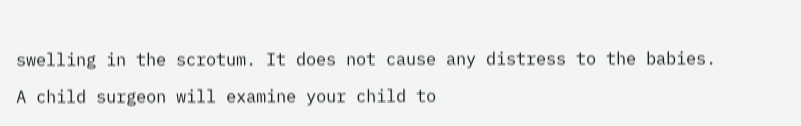swelling in the scrotum. It does not cause any distress to the babies.

A child surgeon will examine your child to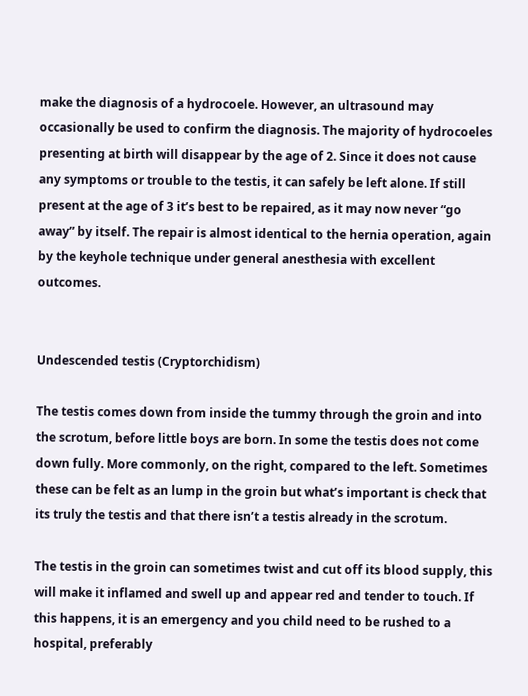make the diagnosis of a hydrocoele. However, an ultrasound may occasionally be used to confirm the diagnosis. The majority of hydrocoeles presenting at birth will disappear by the age of 2. Since it does not cause any symptoms or trouble to the testis, it can safely be left alone. If still present at the age of 3 it’s best to be repaired, as it may now never “go away” by itself. The repair is almost identical to the hernia operation, again by the keyhole technique under general anesthesia with excellent outcomes.


Undescended testis (Cryptorchidism)

The testis comes down from inside the tummy through the groin and into the scrotum, before little boys are born. In some the testis does not come down fully. More commonly, on the right, compared to the left. Sometimes these can be felt as an lump in the groin but what’s important is check that its truly the testis and that there isn’t a testis already in the scrotum.

The testis in the groin can sometimes twist and cut off its blood supply, this will make it inflamed and swell up and appear red and tender to touch. If this happens, it is an emergency and you child need to be rushed to a hospital, preferably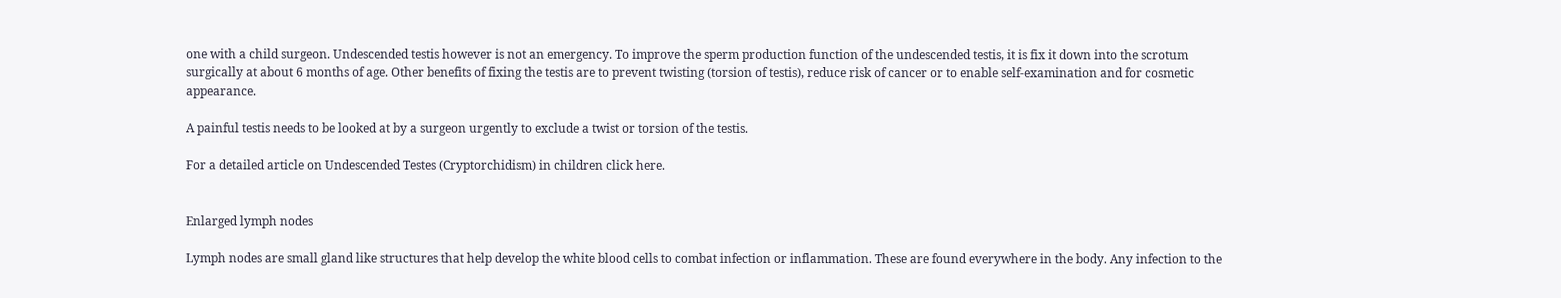one with a child surgeon. Undescended testis however is not an emergency. To improve the sperm production function of the undescended testis, it is fix it down into the scrotum surgically at about 6 months of age. Other benefits of fixing the testis are to prevent twisting (torsion of testis), reduce risk of cancer or to enable self-examination and for cosmetic appearance.

A painful testis needs to be looked at by a surgeon urgently to exclude a twist or torsion of the testis.

For a detailed article on Undescended Testes (Cryptorchidism) in children click here.


Enlarged lymph nodes

Lymph nodes are small gland like structures that help develop the white blood cells to combat infection or inflammation. These are found everywhere in the body. Any infection to the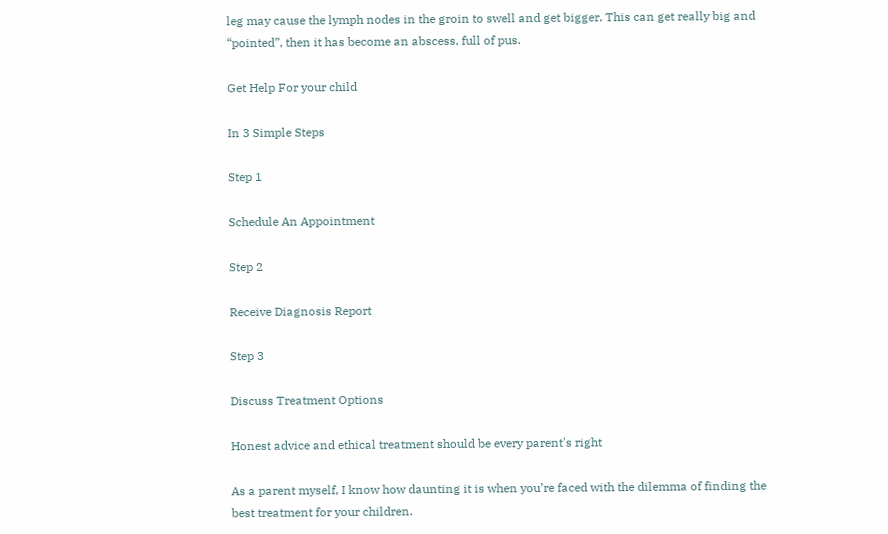leg may cause the lymph nodes in the groin to swell and get bigger. This can get really big and “pointed”, then it has become an abscess, full of pus.

Get Help For your child

In 3 Simple Steps

Step 1

Schedule An Appointment

Step 2

Receive Diagnosis Report

Step 3

Discuss Treatment Options

Honest advice and ethical treatment should be every parent's right

As a parent myself, I know how daunting it is when you’re faced with the dilemma of finding the best treatment for your children.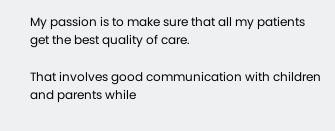My passion is to make sure that all my patients get the best quality of care.

That involves good communication with children and parents while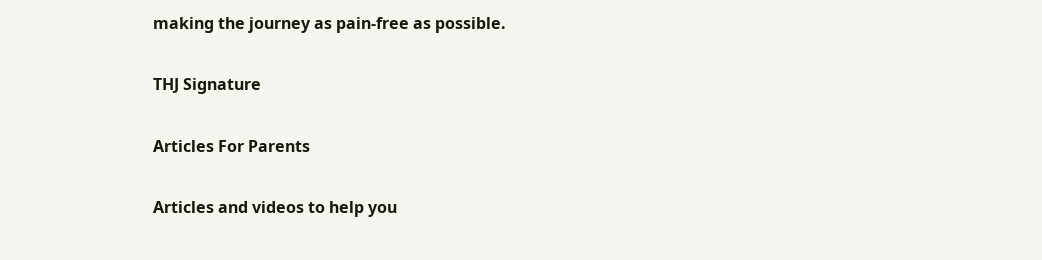making the journey as pain-free as possible.

THJ Signature

Articles For Parents

Articles and videos to help you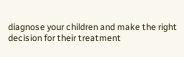diagnose your children and make the right decision for their treatment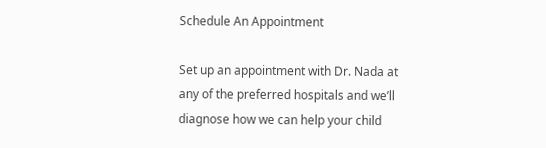Schedule An Appointment

Set up an appointment with Dr. Nada at any of the preferred hospitals and we’ll diagnose how we can help your child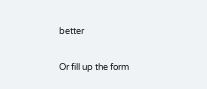better

Or fill up the form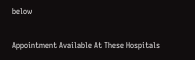below

Appointment Available At These Hospitals